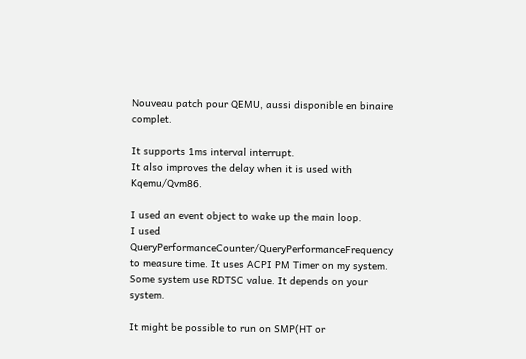Nouveau patch pour QEMU, aussi disponible en binaire complet.

It supports 1ms interval interrupt.
It also improves the delay when it is used with Kqemu/Qvm86.

I used an event object to wake up the main loop.
I used QueryPerformanceCounter/QueryPerformanceFrequency to measure time. It uses ACPI PM Timer on my system. Some system use RDTSC value. It depends on your system.

It might be possible to run on SMP(HT or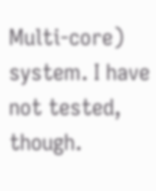Multi-core) system. I have not tested, though.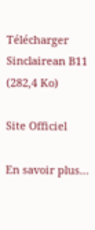Télécharger Sinclairean B11 (282,4 Ko)

Site Officiel

En savoir plus…